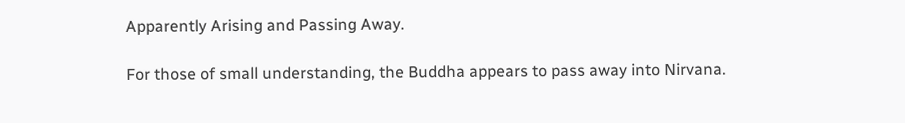Apparently Arising and Passing Away.

For those of small understanding, the Buddha appears to pass away into Nirvana.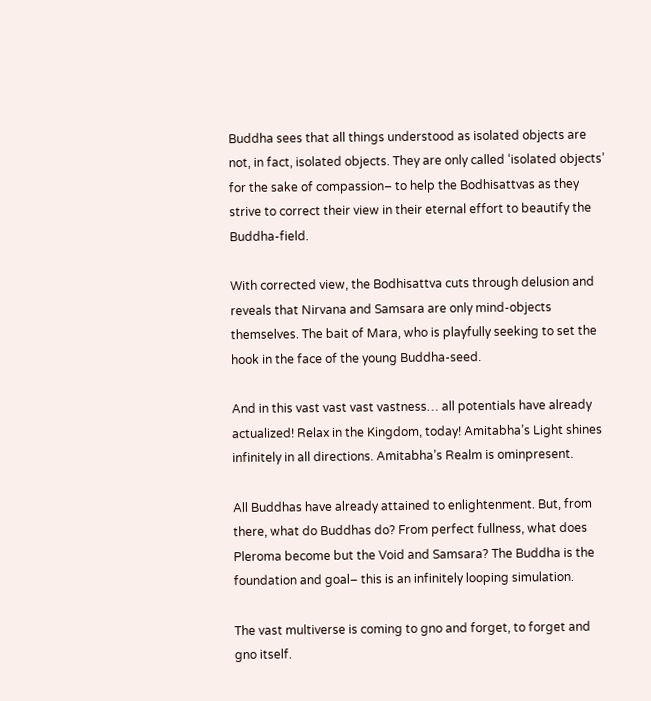Buddha sees that all things understood as isolated objects are not, in fact, isolated objects. They are only called ‘isolated objects’ for the sake of compassion– to help the Bodhisattvas as they strive to correct their view in their eternal effort to beautify the Buddha-field.

With corrected view, the Bodhisattva cuts through delusion and reveals that Nirvana and Samsara are only mind-objects themselves. The bait of Mara, who is playfully seeking to set the hook in the face of the young Buddha-seed.

And in this vast vast vast vastness… all potentials have already actualized! Relax in the Kingdom, today! Amitabha’s Light shines infinitely in all directions. Amitabha’s Realm is ominpresent.

All Buddhas have already attained to enlightenment. But, from there, what do Buddhas do? From perfect fullness, what does Pleroma become but the Void and Samsara? The Buddha is the foundation and goal– this is an infinitely looping simulation.

The vast multiverse is coming to gno and forget, to forget and gno itself.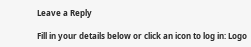Leave a Reply

Fill in your details below or click an icon to log in: Logo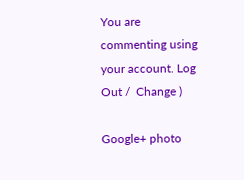You are commenting using your account. Log Out /  Change )

Google+ photo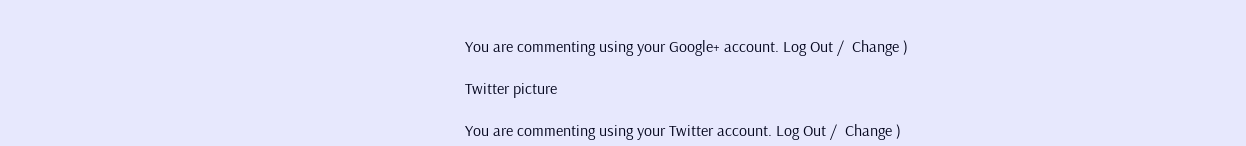You are commenting using your Google+ account. Log Out /  Change )

Twitter picture

You are commenting using your Twitter account. Log Out /  Change )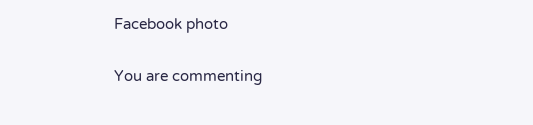Facebook photo

You are commenting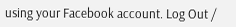using your Facebook account. Log Out /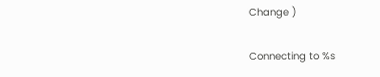Change )

Connecting to %s